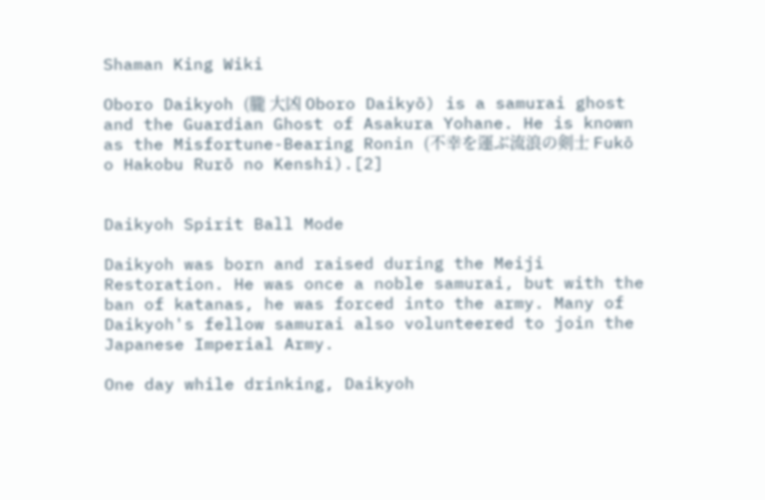Shaman King Wiki

Oboro Daikyoh (朧 大凶 Oboro Daikyō) is a samurai ghost and the Guardian Ghost of Asakura Yohane. He is known as the Misfortune-Bearing Ronin (不幸を運ぶ流浪の剣士 Fukō o Hakobu Rurō no Kenshi).[2]


Daikyoh Spirit Ball Mode

Daikyoh was born and raised during the Meiji Restoration. He was once a noble samurai, but with the ban of katanas, he was forced into the army. Many of Daikyoh's fellow samurai also volunteered to join the Japanese Imperial Army.

One day while drinking, Daikyoh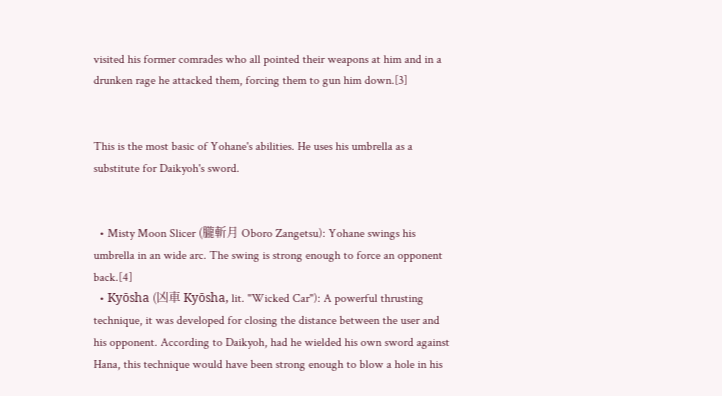visited his former comrades who all pointed their weapons at him and in a drunken rage he attacked them, forcing them to gun him down.[3]


This is the most basic of Yohane's abilities. He uses his umbrella as a substitute for Daikyoh's sword.


  • Misty Moon Slicer (朧斬月 Oboro Zangetsu): Yohane swings his umbrella in an wide arc. The swing is strong enough to force an opponent back.[4]
  • Kyōsha (凶車 Kyōsha, lit. "Wicked Car"): A powerful thrusting technique, it was developed for closing the distance between the user and his opponent. According to Daikyoh, had he wielded his own sword against Hana, this technique would have been strong enough to blow a hole in his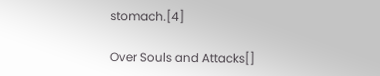stomach.[4]

Over Souls and Attacks[]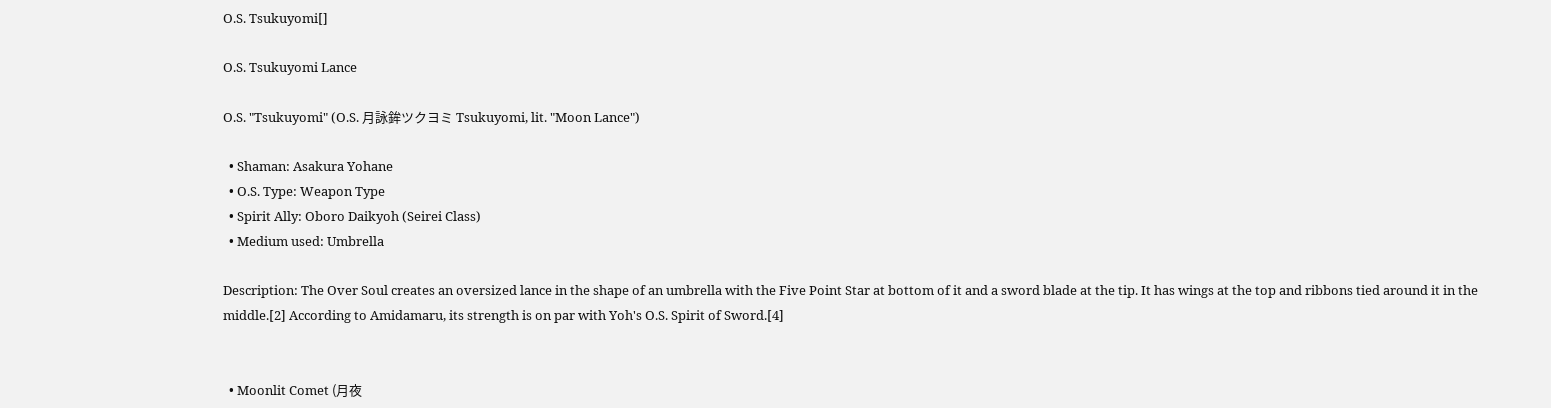O.S. Tsukuyomi[]

O.S. Tsukuyomi Lance

O.S. "Tsukuyomi" (O.S. 月詠鉾ツクヨミ Tsukuyomi, lit. "Moon Lance")

  • Shaman: Asakura Yohane
  • O.S. Type: Weapon Type
  • Spirit Ally: Oboro Daikyoh (Seirei Class)
  • Medium used: Umbrella

Description: The Over Soul creates an oversized lance in the shape of an umbrella with the Five Point Star at bottom of it and a sword blade at the tip. It has wings at the top and ribbons tied around it in the middle.[2] According to Amidamaru, its strength is on par with Yoh's O.S. Spirit of Sword.[4]


  • Moonlit Comet (月夜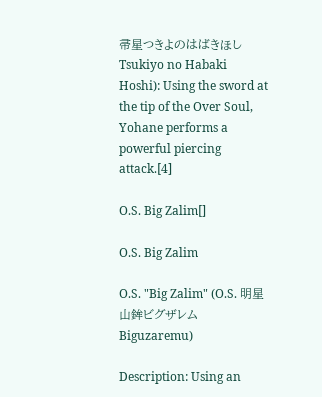帚星つきよのはばきほし Tsukiyo no Habaki Hoshi): Using the sword at the tip of the Over Soul, Yohane performs a powerful piercing attack.[4]

O.S. Big Zalim[]

O.S. Big Zalim

O.S. "Big Zalim" (O.S. 明星山鉾ビグザレム Biguzaremu)

Description: Using an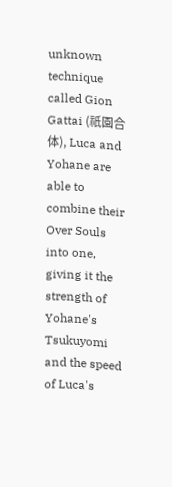unknown technique called Gion Gattai (祇園合体), Luca and Yohane are able to combine their Over Souls into one, giving it the strength of Yohane's Tsukuyomi and the speed of Luca's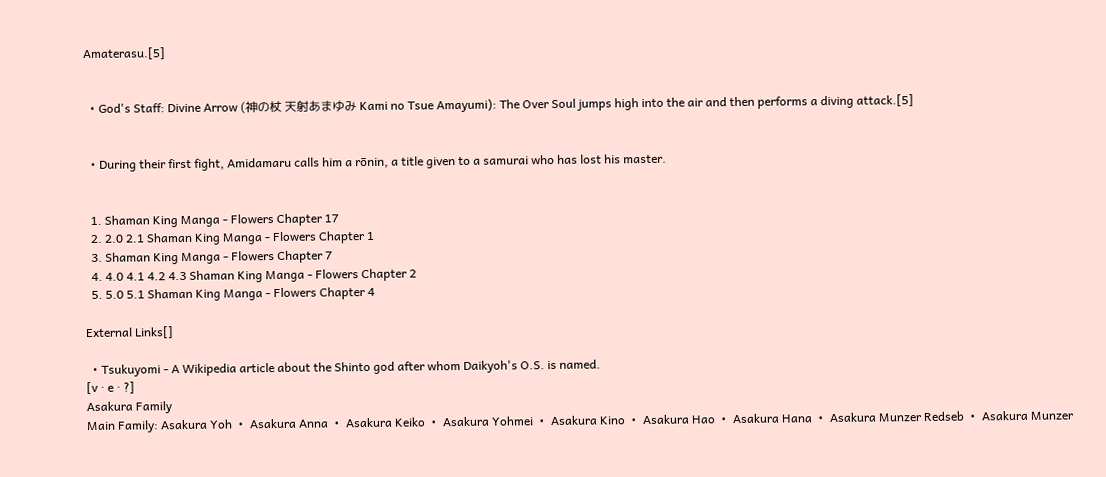Amaterasu.[5]


  • God's Staff: Divine Arrow (神の杖 天射あまゆみ Kami no Tsue Amayumi): The Over Soul jumps high into the air and then performs a diving attack.[5]


  • During their first fight, Amidamaru calls him a rōnin, a title given to a samurai who has lost his master.


  1. Shaman King Manga - Flowers Chapter 17
  2. 2.0 2.1 Shaman King Manga - Flowers Chapter 1
  3. Shaman King Manga - Flowers Chapter 7
  4. 4.0 4.1 4.2 4.3 Shaman King Manga - Flowers Chapter 2
  5. 5.0 5.1 Shaman King Manga - Flowers Chapter 4

External Links[]

  • Tsukuyomi - A Wikipedia article about the Shinto god after whom Daikyoh's O.S. is named.
[v · e · ?]
Asakura Family
Main Family: Asakura Yoh  •  Asakura Anna  •  Asakura Keiko  •  Asakura Yohmei  •  Asakura Kino  •  Asakura Hao  •  Asakura Hana  •  Asakura Munzer Redseb  •  Asakura Munzer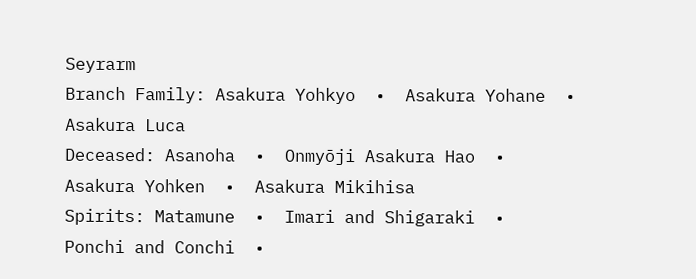Seyrarm
Branch Family: Asakura Yohkyo  •  Asakura Yohane  •  Asakura Luca
Deceased: Asanoha  •  Onmyōji Asakura Hao  •  Asakura Yohken  •  Asakura Mikihisa
Spirits: Matamune  •  Imari and Shigaraki  •  Ponchi and Conchi  •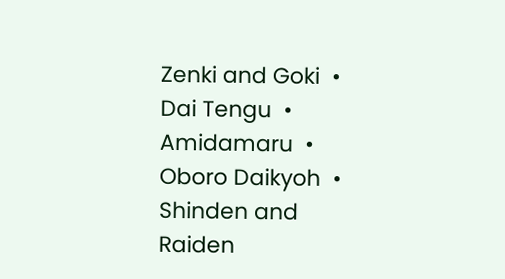Zenki and Goki  •  Dai Tengu  •  Amidamaru  •  Oboro Daikyoh  •  Shinden and Raiden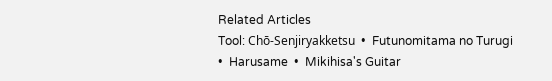Related Articles
Tool: Chō-Senjiryakketsu  •  Futunomitama no Turugi  •  Harusame  •  Mikihisa's Guitar